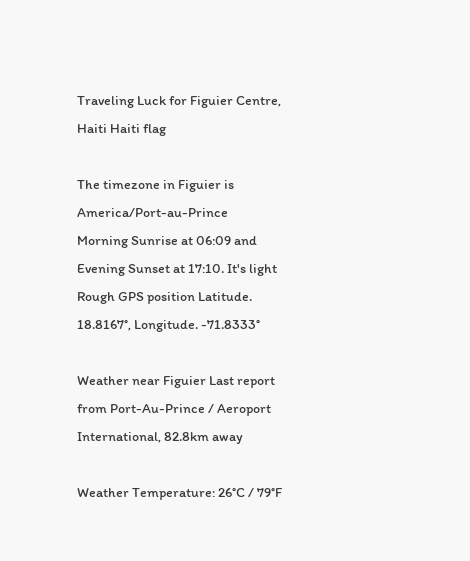Traveling Luck for Figuier Centre, Haiti Haiti flag

The timezone in Figuier is America/Port-au-Prince
Morning Sunrise at 06:09 and Evening Sunset at 17:10. It's light
Rough GPS position Latitude. 18.8167°, Longitude. -71.8333°

Weather near Figuier Last report from Port-Au-Prince / Aeroport International, 82.8km away

Weather Temperature: 26°C / 79°F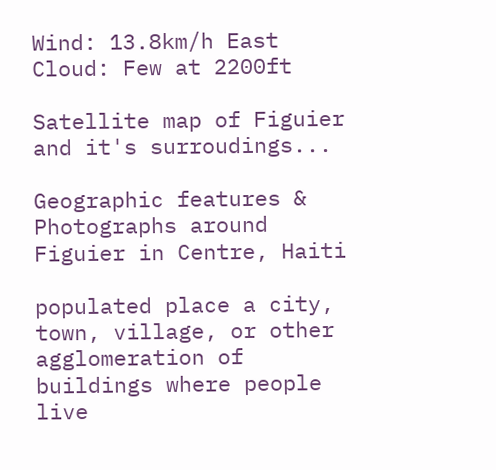Wind: 13.8km/h East
Cloud: Few at 2200ft

Satellite map of Figuier and it's surroudings...

Geographic features & Photographs around Figuier in Centre, Haiti

populated place a city, town, village, or other agglomeration of buildings where people live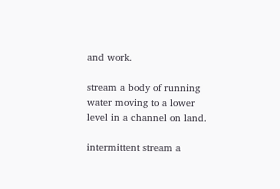and work.

stream a body of running water moving to a lower level in a channel on land.

intermittent stream a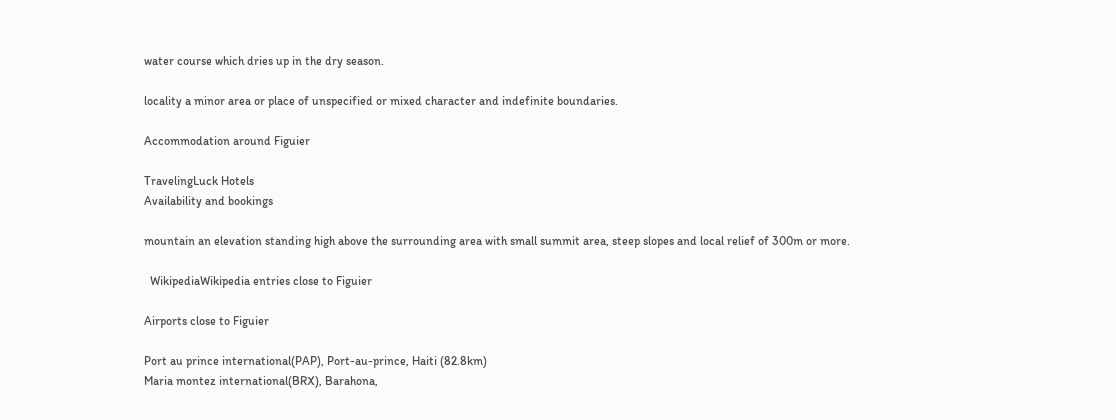water course which dries up in the dry season.

locality a minor area or place of unspecified or mixed character and indefinite boundaries.

Accommodation around Figuier

TravelingLuck Hotels
Availability and bookings

mountain an elevation standing high above the surrounding area with small summit area, steep slopes and local relief of 300m or more.

  WikipediaWikipedia entries close to Figuier

Airports close to Figuier

Port au prince international(PAP), Port-au-prince, Haiti (82.8km)
Maria montez international(BRX), Barahona,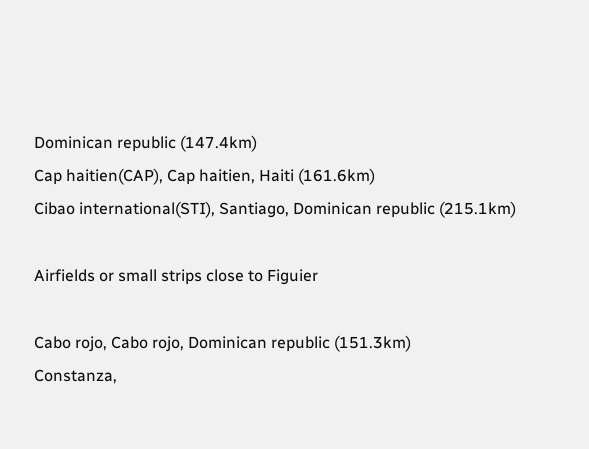Dominican republic (147.4km)
Cap haitien(CAP), Cap haitien, Haiti (161.6km)
Cibao international(STI), Santiago, Dominican republic (215.1km)

Airfields or small strips close to Figuier

Cabo rojo, Cabo rojo, Dominican republic (151.3km)
Constanza,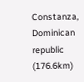Constanza, Dominican republic (176.6km)